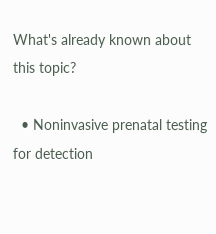What's already known about this topic?

  • Noninvasive prenatal testing for detection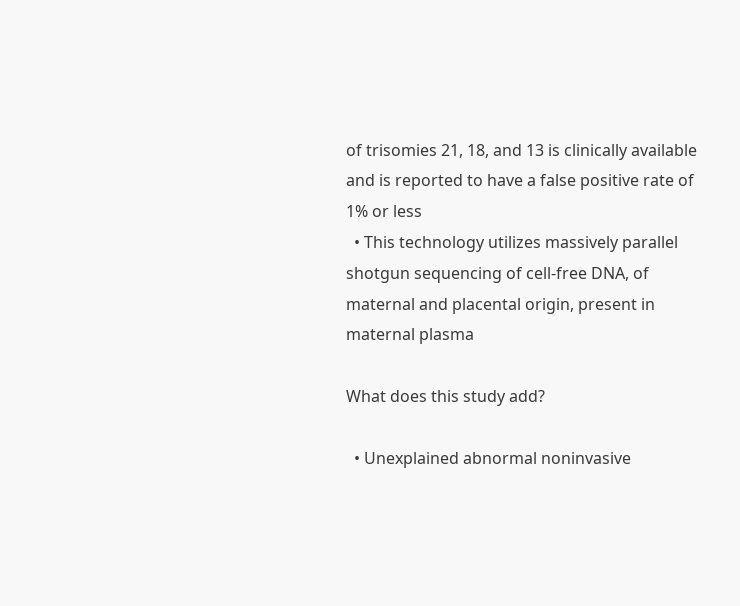of trisomies 21, 18, and 13 is clinically available and is reported to have a false positive rate of 1% or less
  • This technology utilizes massively parallel shotgun sequencing of cell-free DNA, of maternal and placental origin, present in maternal plasma

What does this study add?

  • Unexplained abnormal noninvasive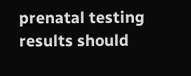prenatal testing results should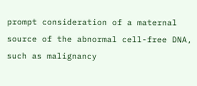prompt consideration of a maternal source of the abnormal cell-free DNA, such as malignancy